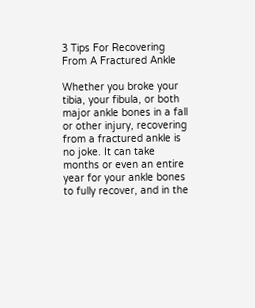3 Tips For Recovering From A Fractured Ankle

Whether you broke your tibia, your fibula, or both major ankle bones in a fall or other injury, recovering from a fractured ankle is no joke. It can take months or even an entire year for your ankle bones to fully recover, and in the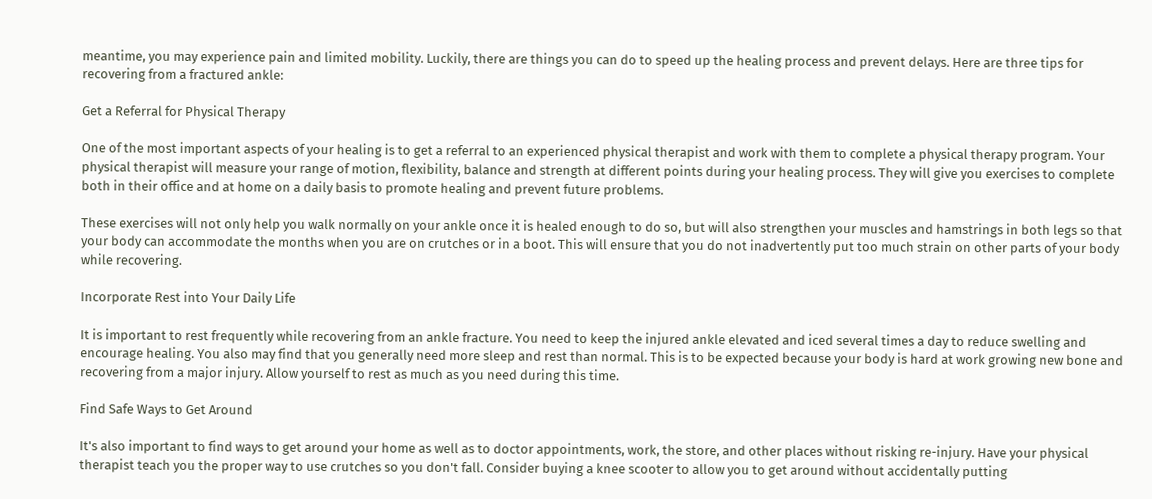meantime, you may experience pain and limited mobility. Luckily, there are things you can do to speed up the healing process and prevent delays. Here are three tips for recovering from a fractured ankle:

Get a Referral for Physical Therapy

One of the most important aspects of your healing is to get a referral to an experienced physical therapist and work with them to complete a physical therapy program. Your physical therapist will measure your range of motion, flexibility, balance and strength at different points during your healing process. They will give you exercises to complete both in their office and at home on a daily basis to promote healing and prevent future problems.

These exercises will not only help you walk normally on your ankle once it is healed enough to do so, but will also strengthen your muscles and hamstrings in both legs so that your body can accommodate the months when you are on crutches or in a boot. This will ensure that you do not inadvertently put too much strain on other parts of your body while recovering.

Incorporate Rest into Your Daily Life

It is important to rest frequently while recovering from an ankle fracture. You need to keep the injured ankle elevated and iced several times a day to reduce swelling and encourage healing. You also may find that you generally need more sleep and rest than normal. This is to be expected because your body is hard at work growing new bone and recovering from a major injury. Allow yourself to rest as much as you need during this time.

Find Safe Ways to Get Around

It's also important to find ways to get around your home as well as to doctor appointments, work, the store, and other places without risking re-injury. Have your physical therapist teach you the proper way to use crutches so you don't fall. Consider buying a knee scooter to allow you to get around without accidentally putting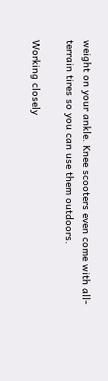weight on your ankle. Knee scooters even come with all-terrain tires so you can use them outdoors.

Working closely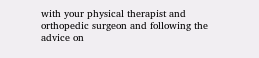with your physical therapist and orthopedic surgeon and following the advice on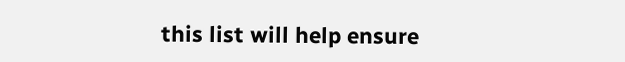this list will help ensure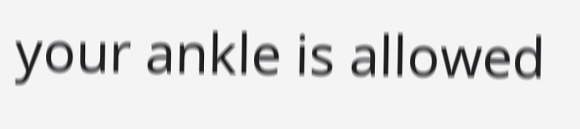your ankle is allowed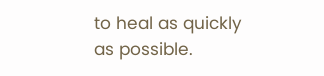to heal as quickly as possible.